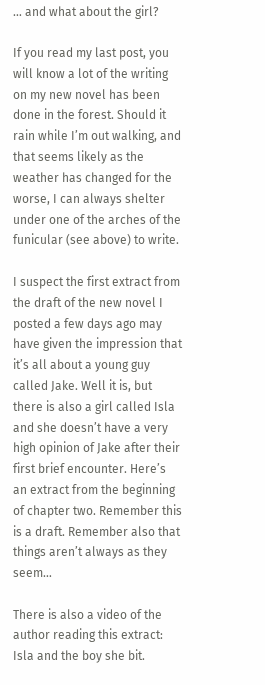… and what about the girl?

If you read my last post, you will know a lot of the writing on my new novel has been done in the forest. Should it rain while I’m out walking, and that seems likely as the weather has changed for the worse, I can always shelter under one of the arches of the funicular (see above) to write.

I suspect the first extract from the draft of the new novel I posted a few days ago may have given the impression that it’s all about a young guy called Jake. Well it is, but there is also a girl called Isla and she doesn’t have a very high opinion of Jake after their first brief encounter. Here’s an extract from the beginning of chapter two. Remember this is a draft. Remember also that things aren’t always as they seem…

There is also a video of the author reading this extract: Isla and the boy she bit.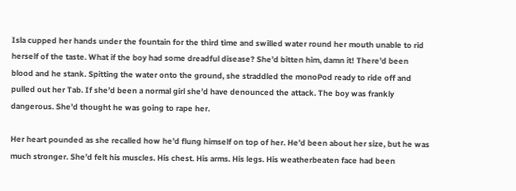Isla cupped her hands under the fountain for the third time and swilled water round her mouth unable to rid herself of the taste. What if the boy had some dreadful disease? She’d bitten him, damn it! There’d been blood and he stank. Spitting the water onto the ground, she straddled the monoPod ready to ride off and pulled out her Tab. If she’d been a normal girl she’d have denounced the attack. The boy was frankly dangerous. She’d thought he was going to rape her.

Her heart pounded as she recalled how he’d flung himself on top of her. He’d been about her size, but he was much stronger. She’d felt his muscles. His chest. His arms. His legs. His weatherbeaten face had been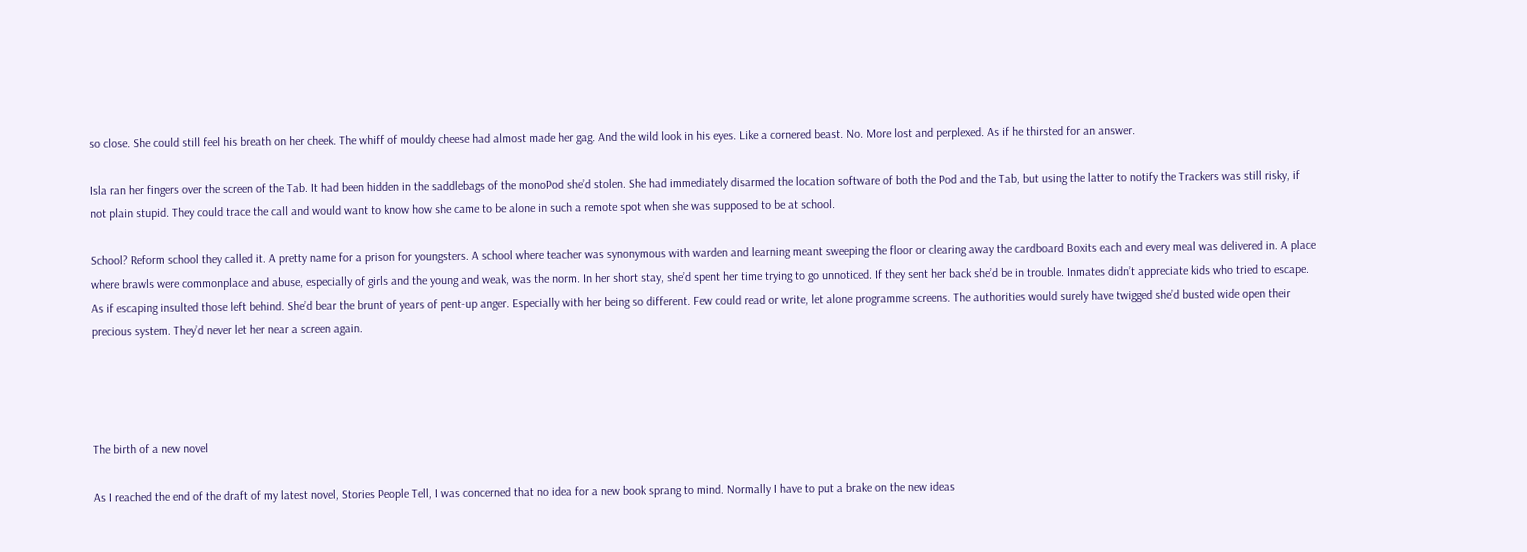so close. She could still feel his breath on her cheek. The whiff of mouldy cheese had almost made her gag. And the wild look in his eyes. Like a cornered beast. No. More lost and perplexed. As if he thirsted for an answer.

Isla ran her fingers over the screen of the Tab. It had been hidden in the saddlebags of the monoPod she’d stolen. She had immediately disarmed the location software of both the Pod and the Tab, but using the latter to notify the Trackers was still risky, if not plain stupid. They could trace the call and would want to know how she came to be alone in such a remote spot when she was supposed to be at school.

School? Reform school they called it. A pretty name for a prison for youngsters. A school where teacher was synonymous with warden and learning meant sweeping the floor or clearing away the cardboard Boxits each and every meal was delivered in. A place where brawls were commonplace and abuse, especially of girls and the young and weak, was the norm. In her short stay, she’d spent her time trying to go unnoticed. If they sent her back she’d be in trouble. Inmates didn’t appreciate kids who tried to escape. As if escaping insulted those left behind. She’d bear the brunt of years of pent-up anger. Especially with her being so different. Few could read or write, let alone programme screens. The authorities would surely have twigged she’d busted wide open their precious system. They’d never let her near a screen again.




The birth of a new novel

As I reached the end of the draft of my latest novel, Stories People Tell, I was concerned that no idea for a new book sprang to mind. Normally I have to put a brake on the new ideas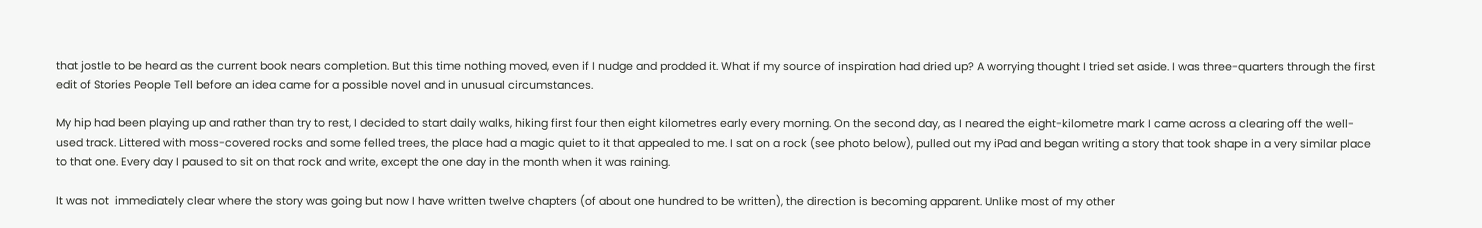that jostle to be heard as the current book nears completion. But this time nothing moved, even if I nudge and prodded it. What if my source of inspiration had dried up? A worrying thought I tried set aside. I was three-quarters through the first edit of Stories People Tell before an idea came for a possible novel and in unusual circumstances.

My hip had been playing up and rather than try to rest, I decided to start daily walks, hiking first four then eight kilometres early every morning. On the second day, as I neared the eight-kilometre mark I came across a clearing off the well-used track. Littered with moss-covered rocks and some felled trees, the place had a magic quiet to it that appealed to me. I sat on a rock (see photo below), pulled out my iPad and began writing a story that took shape in a very similar place to that one. Every day I paused to sit on that rock and write, except the one day in the month when it was raining.

It was not  immediately clear where the story was going but now I have written twelve chapters (of about one hundred to be written), the direction is becoming apparent. Unlike most of my other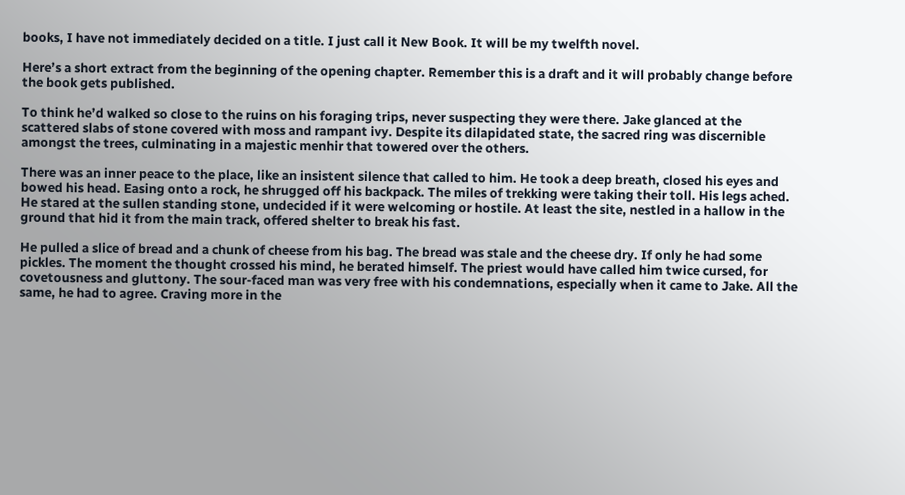books, I have not immediately decided on a title. I just call it New Book. It will be my twelfth novel.

Here’s a short extract from the beginning of the opening chapter. Remember this is a draft and it will probably change before the book gets published.

To think he’d walked so close to the ruins on his foraging trips, never suspecting they were there. Jake glanced at the scattered slabs of stone covered with moss and rampant ivy. Despite its dilapidated state, the sacred ring was discernible amongst the trees, culminating in a majestic menhir that towered over the others.

There was an inner peace to the place, like an insistent silence that called to him. He took a deep breath, closed his eyes and bowed his head. Easing onto a rock, he shrugged off his backpack. The miles of trekking were taking their toll. His legs ached. He stared at the sullen standing stone, undecided if it were welcoming or hostile. At least the site, nestled in a hallow in the ground that hid it from the main track, offered shelter to break his fast.

He pulled a slice of bread and a chunk of cheese from his bag. The bread was stale and the cheese dry. If only he had some pickles. The moment the thought crossed his mind, he berated himself. The priest would have called him twice cursed, for covetousness and gluttony. The sour-faced man was very free with his condemnations, especially when it came to Jake. All the same, he had to agree. Craving more in the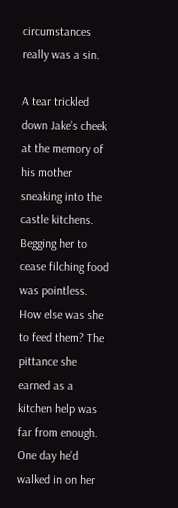circumstances really was a sin.

A tear trickled down Jake’s cheek at the memory of his mother sneaking into the castle kitchens. Begging her to cease filching food was pointless. How else was she to feed them? The pittance she earned as a kitchen help was far from enough. One day he’d walked in on her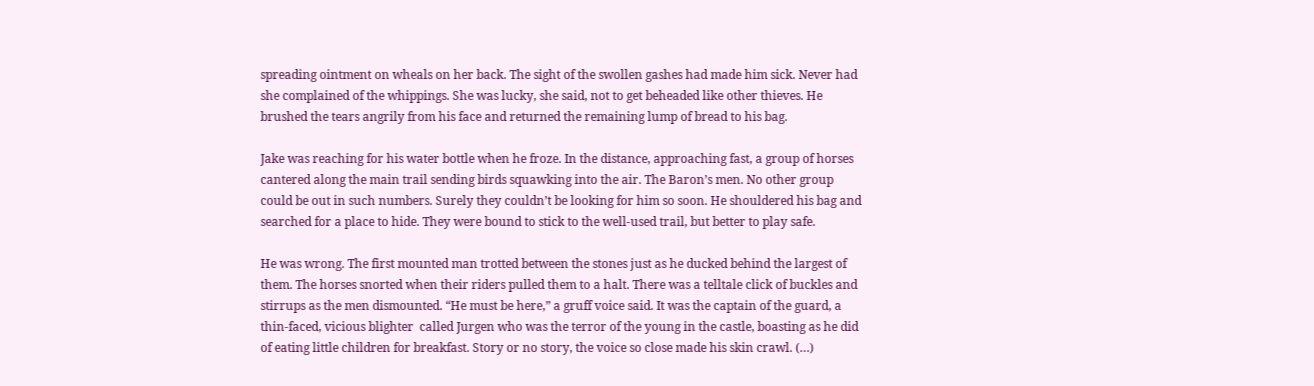spreading ointment on wheals on her back. The sight of the swollen gashes had made him sick. Never had she complained of the whippings. She was lucky, she said, not to get beheaded like other thieves. He brushed the tears angrily from his face and returned the remaining lump of bread to his bag.

Jake was reaching for his water bottle when he froze. In the distance, approaching fast, a group of horses cantered along the main trail sending birds squawking into the air. The Baron’s men. No other group could be out in such numbers. Surely they couldn’t be looking for him so soon. He shouldered his bag and searched for a place to hide. They were bound to stick to the well-used trail, but better to play safe.

He was wrong. The first mounted man trotted between the stones just as he ducked behind the largest of them. The horses snorted when their riders pulled them to a halt. There was a telltale click of buckles and stirrups as the men dismounted. “He must be here,” a gruff voice said. It was the captain of the guard, a thin-faced, vicious blighter  called Jurgen who was the terror of the young in the castle, boasting as he did of eating little children for breakfast. Story or no story, the voice so close made his skin crawl. (…)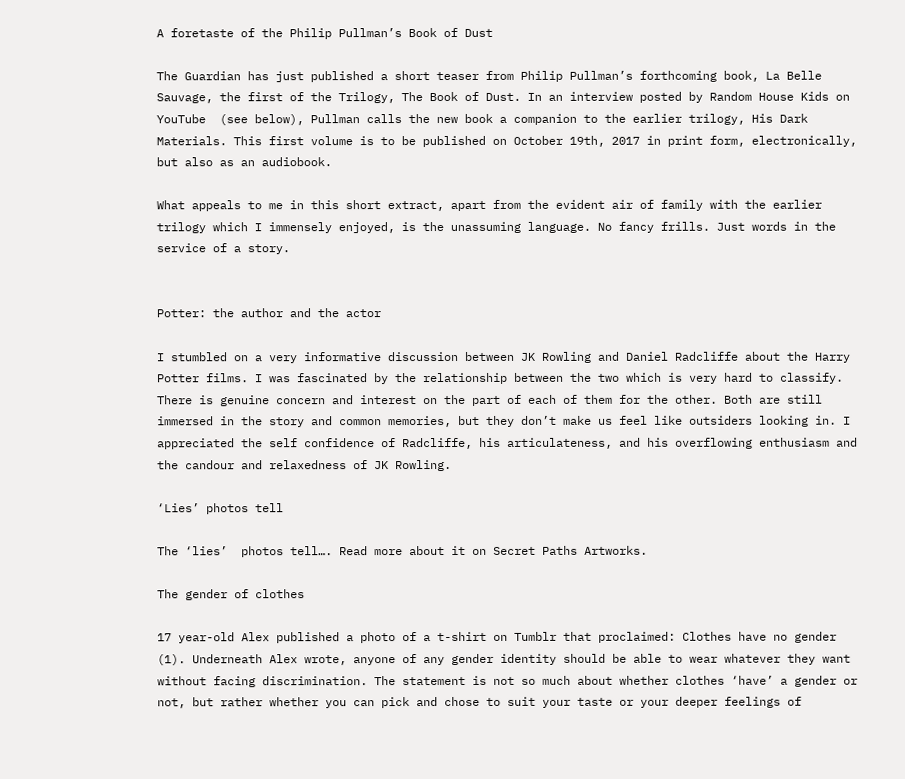A foretaste of the Philip Pullman’s Book of Dust

The Guardian has just published a short teaser from Philip Pullman’s forthcoming book, La Belle Sauvage, the first of the Trilogy, The Book of Dust. In an interview posted by Random House Kids on YouTube  (see below), Pullman calls the new book a companion to the earlier trilogy, His Dark Materials. This first volume is to be published on October 19th, 2017 in print form, electronically, but also as an audiobook.

What appeals to me in this short extract, apart from the evident air of family with the earlier trilogy which I immensely enjoyed, is the unassuming language. No fancy frills. Just words in the service of a story.


Potter: the author and the actor

I stumbled on a very informative discussion between JK Rowling and Daniel Radcliffe about the Harry Potter films. I was fascinated by the relationship between the two which is very hard to classify. There is genuine concern and interest on the part of each of them for the other. Both are still immersed in the story and common memories, but they don’t make us feel like outsiders looking in. I appreciated the self confidence of Radcliffe, his articulateness, and his overflowing enthusiasm and the candour and relaxedness of JK Rowling.

‘Lies’ photos tell

The ‘lies’  photos tell…. Read more about it on Secret Paths Artworks.

The gender of clothes

17 year-old Alex published a photo of a t-shirt on Tumblr that proclaimed: Clothes have no gender (1). Underneath Alex wrote, anyone of any gender identity should be able to wear whatever they want without facing discrimination. The statement is not so much about whether clothes ‘have’ a gender or not, but rather whether you can pick and chose to suit your taste or your deeper feelings of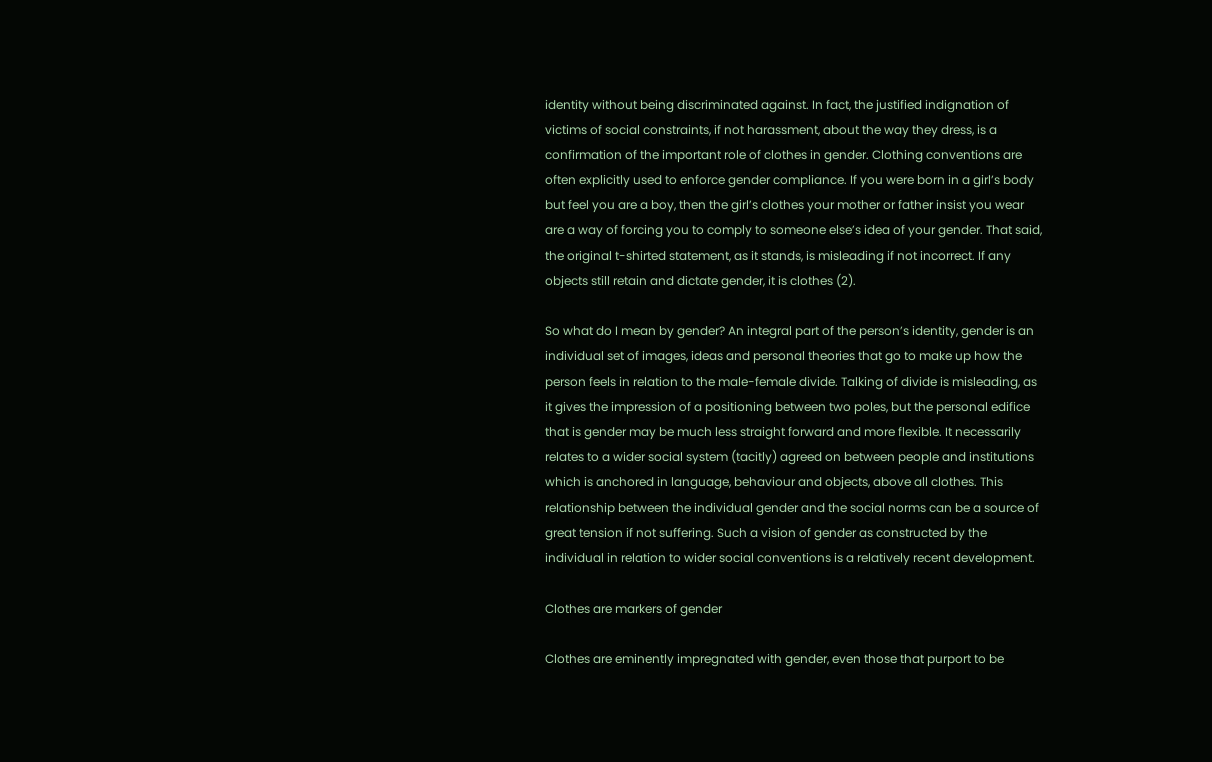identity without being discriminated against. In fact, the justified indignation of victims of social constraints, if not harassment, about the way they dress, is a confirmation of the important role of clothes in gender. Clothing conventions are often explicitly used to enforce gender compliance. If you were born in a girl’s body but feel you are a boy, then the girl’s clothes your mother or father insist you wear are a way of forcing you to comply to someone else’s idea of your gender. That said, the original t-shirted statement, as it stands, is misleading if not incorrect. If any objects still retain and dictate gender, it is clothes (2).

So what do I mean by gender? An integral part of the person’s identity, gender is an individual set of images, ideas and personal theories that go to make up how the person feels in relation to the male-female divide. Talking of divide is misleading, as it gives the impression of a positioning between two poles, but the personal edifice that is gender may be much less straight forward and more flexible. It necessarily relates to a wider social system (tacitly) agreed on between people and institutions which is anchored in language, behaviour and objects, above all clothes. This relationship between the individual gender and the social norms can be a source of great tension if not suffering. Such a vision of gender as constructed by the individual in relation to wider social conventions is a relatively recent development.

Clothes are markers of gender

Clothes are eminently impregnated with gender, even those that purport to be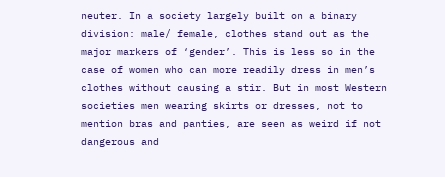neuter. In a society largely built on a binary division: male/ female, clothes stand out as the major markers of ‘gender’. This is less so in the case of women who can more readily dress in men’s clothes without causing a stir. But in most Western societies men wearing skirts or dresses, not to mention bras and panties, are seen as weird if not dangerous and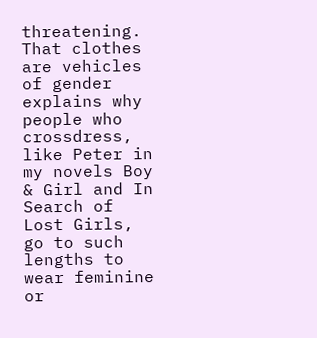threatening. That clothes are vehicles of gender explains why people who crossdress, like Peter in my novels Boy & Girl and In Search of Lost Girls, go to such lengths to wear feminine or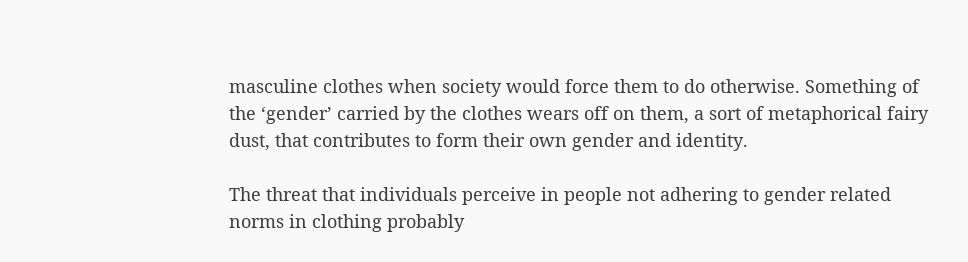masculine clothes when society would force them to do otherwise. Something of the ‘gender’ carried by the clothes wears off on them, a sort of metaphorical fairy dust, that contributes to form their own gender and identity.

The threat that individuals perceive in people not adhering to gender related norms in clothing probably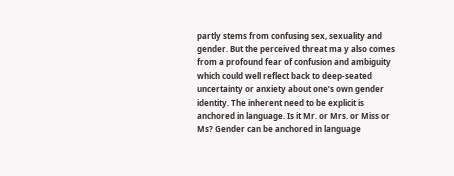partly stems from confusing sex, sexuality and gender. But the perceived threat ma y also comes from a profound fear of confusion and ambiguity which could well reflect back to deep-seated uncertainty or anxiety about one’s own gender identity. The inherent need to be explicit is anchored in language. Is it Mr. or Mrs. or Miss or Ms? Gender can be anchored in language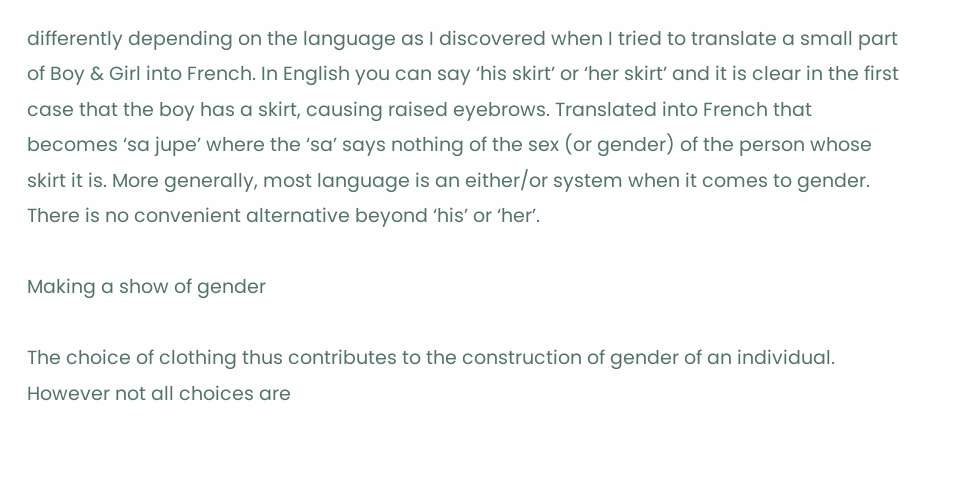differently depending on the language as I discovered when I tried to translate a small part of Boy & Girl into French. In English you can say ‘his skirt’ or ‘her skirt’ and it is clear in the first case that the boy has a skirt, causing raised eyebrows. Translated into French that becomes ‘sa jupe’ where the ‘sa’ says nothing of the sex (or gender) of the person whose skirt it is. More generally, most language is an either/or system when it comes to gender. There is no convenient alternative beyond ‘his’ or ‘her’.

Making a show of gender

The choice of clothing thus contributes to the construction of gender of an individual. However not all choices are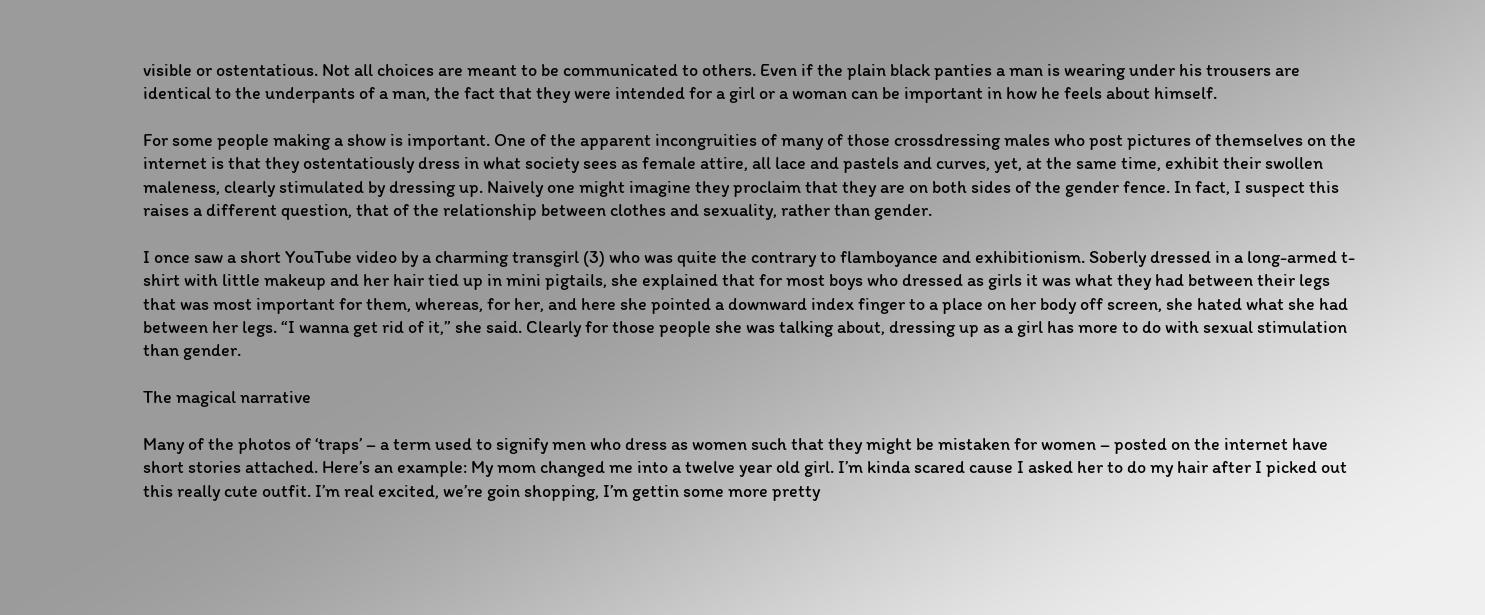visible or ostentatious. Not all choices are meant to be communicated to others. Even if the plain black panties a man is wearing under his trousers are identical to the underpants of a man, the fact that they were intended for a girl or a woman can be important in how he feels about himself.

For some people making a show is important. One of the apparent incongruities of many of those crossdressing males who post pictures of themselves on the internet is that they ostentatiously dress in what society sees as female attire, all lace and pastels and curves, yet, at the same time, exhibit their swollen maleness, clearly stimulated by dressing up. Naively one might imagine they proclaim that they are on both sides of the gender fence. In fact, I suspect this raises a different question, that of the relationship between clothes and sexuality, rather than gender.

I once saw a short YouTube video by a charming transgirl (3) who was quite the contrary to flamboyance and exhibitionism. Soberly dressed in a long-armed t-shirt with little makeup and her hair tied up in mini pigtails, she explained that for most boys who dressed as girls it was what they had between their legs that was most important for them, whereas, for her, and here she pointed a downward index finger to a place on her body off screen, she hated what she had between her legs. “I wanna get rid of it,” she said. Clearly for those people she was talking about, dressing up as a girl has more to do with sexual stimulation than gender.

The magical narrative

Many of the photos of ‘traps’ – a term used to signify men who dress as women such that they might be mistaken for women – posted on the internet have short stories attached. Here’s an example: My mom changed me into a twelve year old girl. I’m kinda scared cause I asked her to do my hair after I picked out this really cute outfit. I’m real excited, we’re goin shopping, I’m gettin some more pretty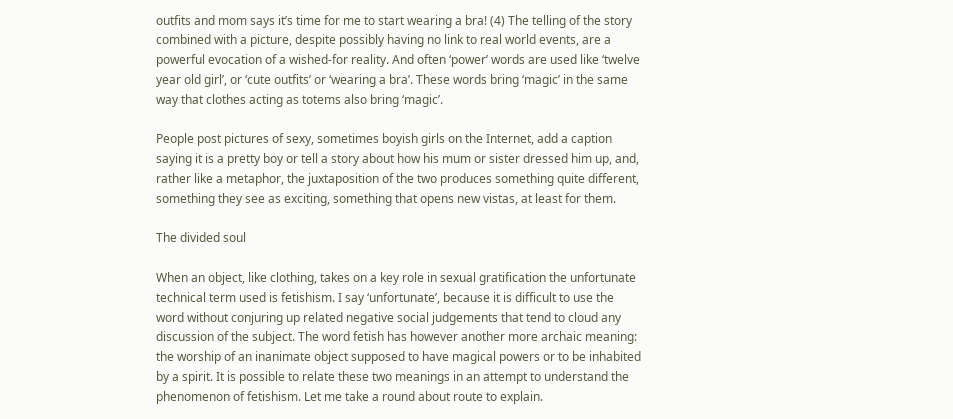outfits and mom says it’s time for me to start wearing a bra! (4) The telling of the story combined with a picture, despite possibly having no link to real world events, are a powerful evocation of a wished-for reality. And often ‘power’ words are used like ‘twelve year old girl’, or ‘cute outfits’ or ‘wearing a bra’. These words bring ‘magic’ in the same way that clothes acting as totems also bring ‘magic’.

People post pictures of sexy, sometimes boyish girls on the Internet, add a caption saying it is a pretty boy or tell a story about how his mum or sister dressed him up, and, rather like a metaphor, the juxtaposition of the two produces something quite different, something they see as exciting, something that opens new vistas, at least for them.

The divided soul

When an object, like clothing, takes on a key role in sexual gratification the unfortunate technical term used is fetishism. I say ‘unfortunate’, because it is difficult to use the word without conjuring up related negative social judgements that tend to cloud any discussion of the subject. The word fetish has however another more archaic meaning: the worship of an inanimate object supposed to have magical powers or to be inhabited by a spirit. It is possible to relate these two meanings in an attempt to understand the phenomenon of fetishism. Let me take a round about route to explain.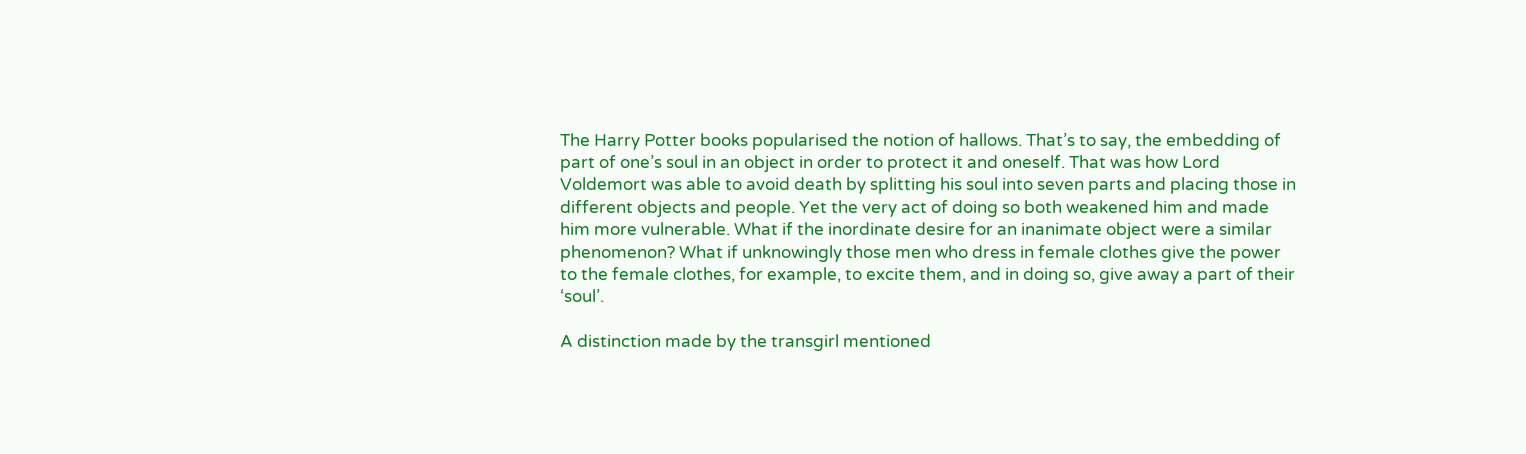The Harry Potter books popularised the notion of hallows. That’s to say, the embedding of part of one’s soul in an object in order to protect it and oneself. That was how Lord Voldemort was able to avoid death by splitting his soul into seven parts and placing those in different objects and people. Yet the very act of doing so both weakened him and made him more vulnerable. What if the inordinate desire for an inanimate object were a similar phenomenon? What if unknowingly those men who dress in female clothes give the power to the female clothes, for example, to excite them, and in doing so, give away a part of their ‘soul’.

A distinction made by the transgirl mentioned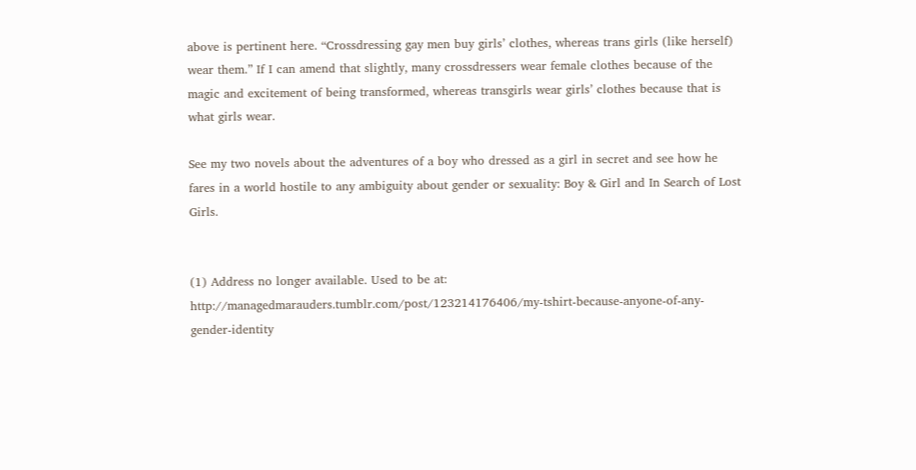above is pertinent here. “Crossdressing gay men buy girls’ clothes, whereas trans girls (like herself) wear them.” If I can amend that slightly, many crossdressers wear female clothes because of the magic and excitement of being transformed, whereas transgirls wear girls’ clothes because that is what girls wear.

See my two novels about the adventures of a boy who dressed as a girl in secret and see how he fares in a world hostile to any ambiguity about gender or sexuality: Boy & Girl and In Search of Lost Girls.


(1) Address no longer available. Used to be at: http://managedmarauders.tumblr.com/post/123214176406/my-tshirt-because-anyone-of-any-gender-identity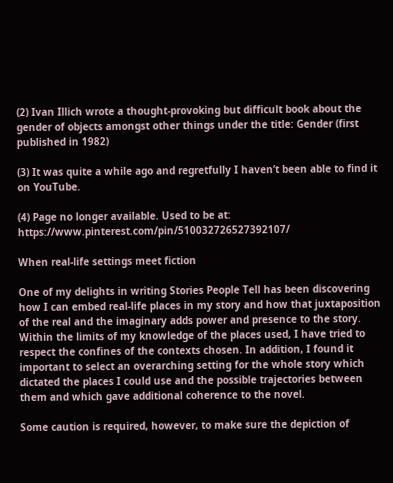(2) Ivan Illich wrote a thought-provoking but difficult book about the gender of objects amongst other things under the title: Gender (first published in 1982)

(3) It was quite a while ago and regretfully I haven’t been able to find it on YouTube.

(4) Page no longer available. Used to be at: https://www.pinterest.com/pin/510032726527392107/

When real-life settings meet fiction

One of my delights in writing Stories People Tell has been discovering how I can embed real-life places in my story and how that juxtaposition of the real and the imaginary adds power and presence to the story. Within the limits of my knowledge of the places used, I have tried to respect the confines of the contexts chosen. In addition, I found it important to select an overarching setting for the whole story which dictated the places I could use and the possible trajectories between them and which gave additional coherence to the novel.

Some caution is required, however, to make sure the depiction of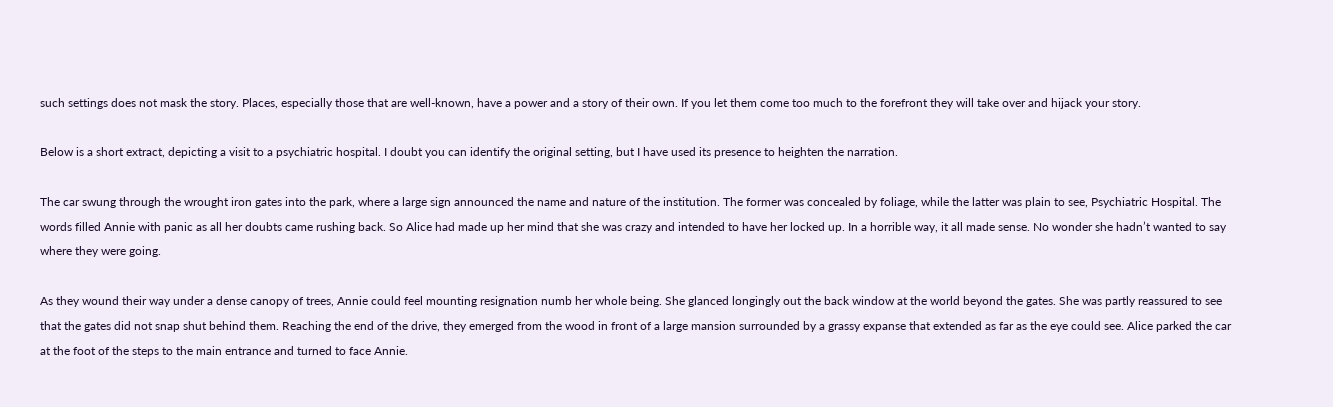such settings does not mask the story. Places, especially those that are well-known, have a power and a story of their own. If you let them come too much to the forefront they will take over and hijack your story.

Below is a short extract, depicting a visit to a psychiatric hospital. I doubt you can identify the original setting, but I have used its presence to heighten the narration.

The car swung through the wrought iron gates into the park, where a large sign announced the name and nature of the institution. The former was concealed by foliage, while the latter was plain to see, Psychiatric Hospital. The words filled Annie with panic as all her doubts came rushing back. So Alice had made up her mind that she was crazy and intended to have her locked up. In a horrible way, it all made sense. No wonder she hadn’t wanted to say where they were going.

As they wound their way under a dense canopy of trees, Annie could feel mounting resignation numb her whole being. She glanced longingly out the back window at the world beyond the gates. She was partly reassured to see that the gates did not snap shut behind them. Reaching the end of the drive, they emerged from the wood in front of a large mansion surrounded by a grassy expanse that extended as far as the eye could see. Alice parked the car at the foot of the steps to the main entrance and turned to face Annie.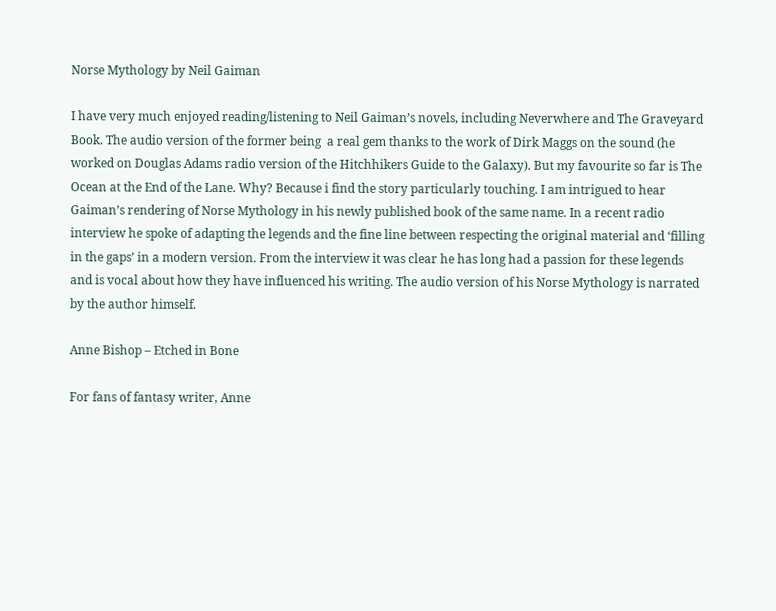Norse Mythology by Neil Gaiman

I have very much enjoyed reading/listening to Neil Gaiman’s novels, including Neverwhere and The Graveyard Book. The audio version of the former being  a real gem thanks to the work of Dirk Maggs on the sound (he worked on Douglas Adams radio version of the Hitchhikers Guide to the Galaxy). But my favourite so far is The Ocean at the End of the Lane. Why? Because i find the story particularly touching. I am intrigued to hear Gaiman’s rendering of Norse Mythology in his newly published book of the same name. In a recent radio interview he spoke of adapting the legends and the fine line between respecting the original material and ‘filling in the gaps’ in a modern version. From the interview it was clear he has long had a passion for these legends and is vocal about how they have influenced his writing. The audio version of his Norse Mythology is narrated by the author himself.

Anne Bishop – Etched in Bone

For fans of fantasy writer, Anne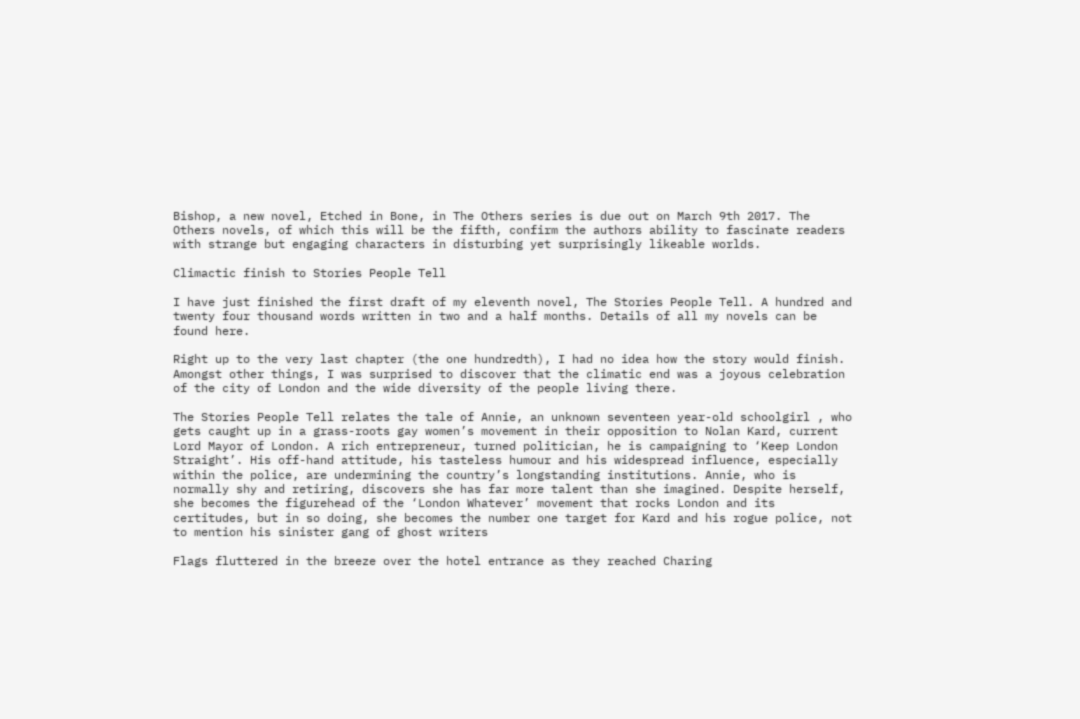Bishop, a new novel, Etched in Bone, in The Others series is due out on March 9th 2017. The Others novels, of which this will be the fifth, confirm the authors ability to fascinate readers with strange but engaging characters in disturbing yet surprisingly likeable worlds.

Climactic finish to Stories People Tell

I have just finished the first draft of my eleventh novel, The Stories People Tell. A hundred and twenty four thousand words written in two and a half months. Details of all my novels can be found here.

Right up to the very last chapter (the one hundredth), I had no idea how the story would finish. Amongst other things, I was surprised to discover that the climatic end was a joyous celebration of the city of London and the wide diversity of the people living there.

The Stories People Tell relates the tale of Annie, an unknown seventeen year-old schoolgirl , who gets caught up in a grass-roots gay women’s movement in their opposition to Nolan Kard, current Lord Mayor of London. A rich entrepreneur, turned politician, he is campaigning to ‘Keep London Straight’. His off-hand attitude, his tasteless humour and his widespread influence, especially within the police, are undermining the country’s longstanding institutions. Annie, who is normally shy and retiring, discovers she has far more talent than she imagined. Despite herself, she becomes the figurehead of the ‘London Whatever’ movement that rocks London and its certitudes, but in so doing, she becomes the number one target for Kard and his rogue police, not to mention his sinister gang of ghost writers

Flags fluttered in the breeze over the hotel entrance as they reached Charing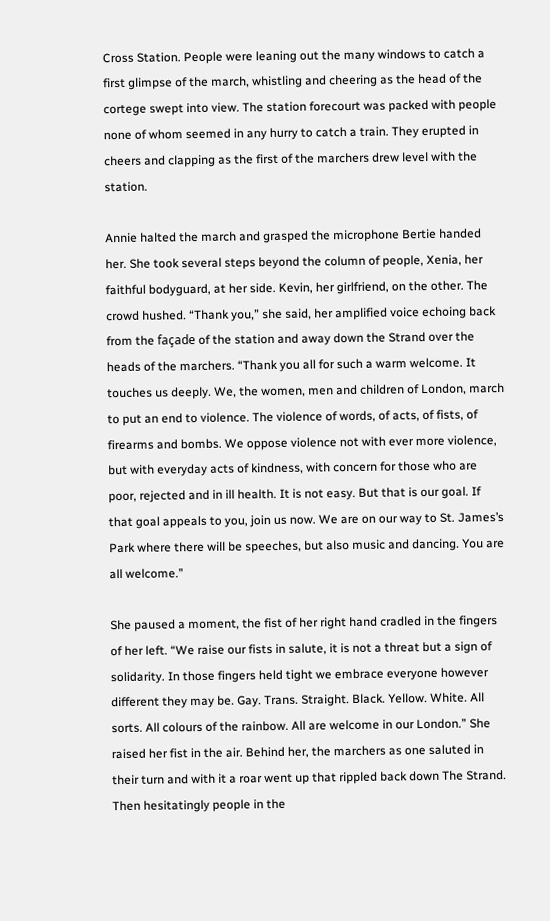Cross Station. People were leaning out the many windows to catch a first glimpse of the march, whistling and cheering as the head of the cortege swept into view. The station forecourt was packed with people none of whom seemed in any hurry to catch a train. They erupted in cheers and clapping as the first of the marchers drew level with the station.

Annie halted the march and grasped the microphone Bertie handed her. She took several steps beyond the column of people, Xenia, her faithful bodyguard, at her side. Kevin, her girlfriend, on the other. The crowd hushed. “Thank you,” she said, her amplified voice echoing back from the façade of the station and away down the Strand over the heads of the marchers. “Thank you all for such a warm welcome. It touches us deeply. We, the women, men and children of London, march to put an end to violence. The violence of words, of acts, of fists, of firearms and bombs. We oppose violence not with ever more violence, but with everyday acts of kindness, with concern for those who are poor, rejected and in ill health. It is not easy. But that is our goal. If that goal appeals to you, join us now. We are on our way to St. James’s Park where there will be speeches, but also music and dancing. You are all welcome.”

She paused a moment, the fist of her right hand cradled in the fingers of her left. “We raise our fists in salute, it is not a threat but a sign of solidarity. In those fingers held tight we embrace everyone however different they may be. Gay. Trans. Straight. Black. Yellow. White. All sorts. All colours of the rainbow. All are welcome in our London.” She raised her fist in the air. Behind her, the marchers as one saluted in their turn and with it a roar went up that rippled back down The Strand. Then hesitatingly people in the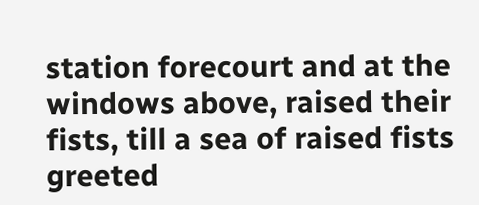station forecourt and at the windows above, raised their fists, till a sea of raised fists greeted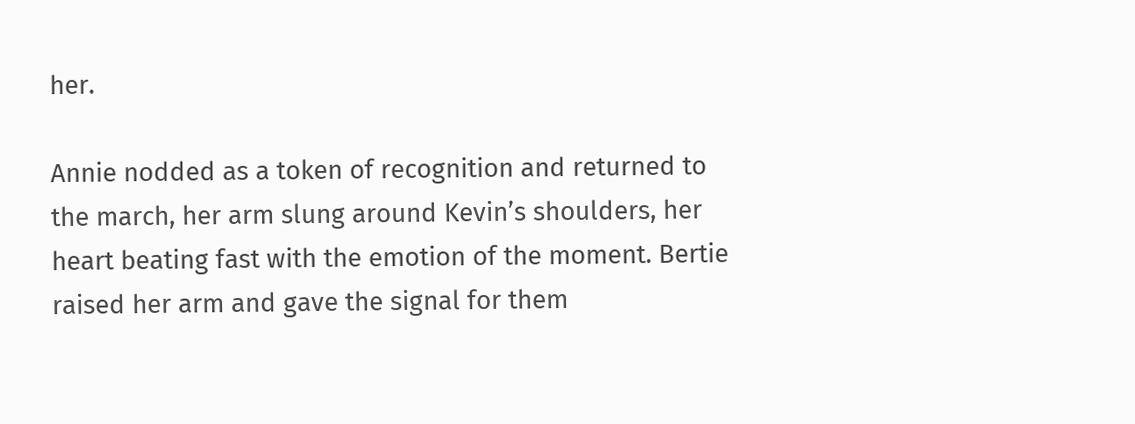her.

Annie nodded as a token of recognition and returned to the march, her arm slung around Kevin’s shoulders, her heart beating fast with the emotion of the moment. Bertie raised her arm and gave the signal for them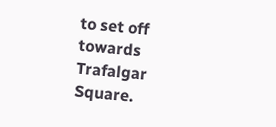to set off towards Trafalgar Square.